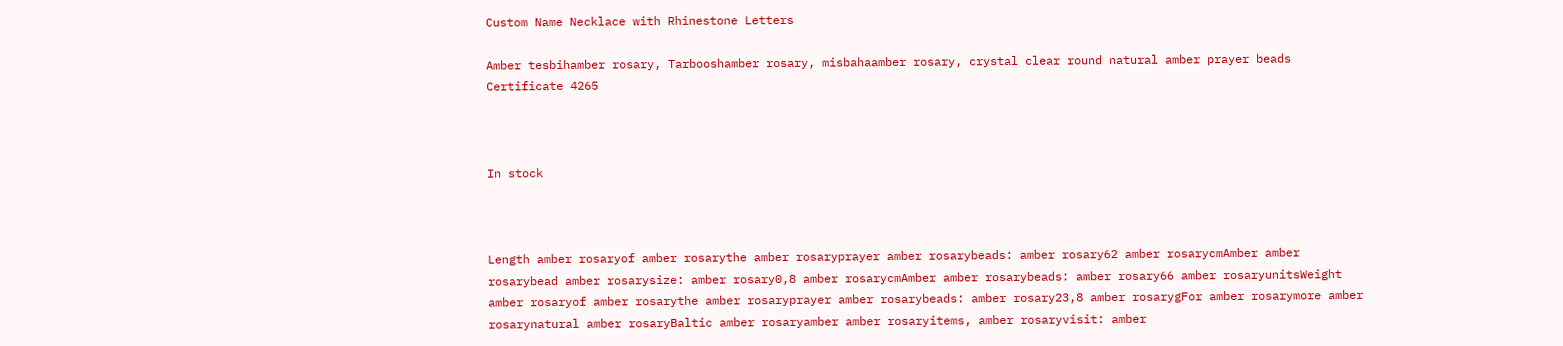Custom Name Necklace with Rhinestone Letters

Amber tesbihamber rosary, Tarbooshamber rosary, misbahaamber rosary, crystal clear round natural amber prayer beads Certificate 4265



In stock



Length amber rosaryof amber rosarythe amber rosaryprayer amber rosarybeads: amber rosary62 amber rosarycmAmber amber rosarybead amber rosarysize: amber rosary0,8 amber rosarycmAmber amber rosarybeads: amber rosary66 amber rosaryunitsWeight amber rosaryof amber rosarythe amber rosaryprayer amber rosarybeads: amber rosary23,8 amber rosarygFor amber rosarymore amber rosarynatural amber rosaryBaltic amber rosaryamber amber rosaryitems, amber rosaryvisit: amber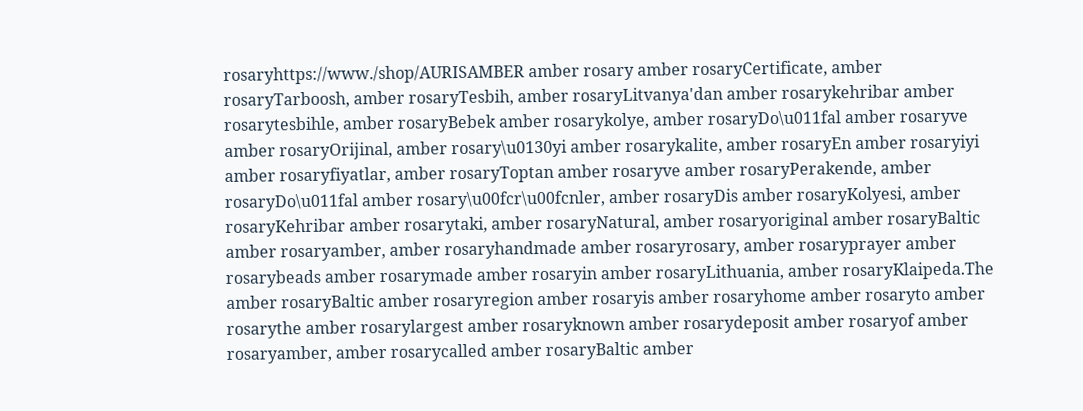rosaryhttps://www./shop/AURISAMBER amber rosary amber rosaryCertificate, amber rosaryTarboosh, amber rosaryTesbih, amber rosaryLitvanya'dan amber rosarykehribar amber rosarytesbihle, amber rosaryBebek amber rosarykolye, amber rosaryDo\u011fal amber rosaryve amber rosaryOrijinal, amber rosary\u0130yi amber rosarykalite, amber rosaryEn amber rosaryiyi amber rosaryfiyatlar, amber rosaryToptan amber rosaryve amber rosaryPerakende, amber rosaryDo\u011fal amber rosary\u00fcr\u00fcnler, amber rosaryDis amber rosaryKolyesi, amber rosaryKehribar amber rosarytaki, amber rosaryNatural, amber rosaryoriginal amber rosaryBaltic amber rosaryamber, amber rosaryhandmade amber rosaryrosary, amber rosaryprayer amber rosarybeads amber rosarymade amber rosaryin amber rosaryLithuania, amber rosaryKlaipeda.The amber rosaryBaltic amber rosaryregion amber rosaryis amber rosaryhome amber rosaryto amber rosarythe amber rosarylargest amber rosaryknown amber rosarydeposit amber rosaryof amber rosaryamber, amber rosarycalled amber rosaryBaltic amber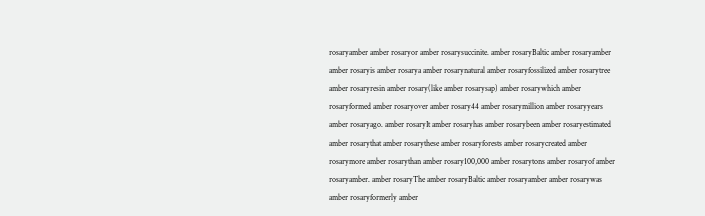rosaryamber amber rosaryor amber rosarysuccinite. amber rosaryBaltic amber rosaryamber amber rosaryis amber rosarya amber rosarynatural amber rosaryfossilized amber rosarytree amber rosaryresin amber rosary(like amber rosarysap) amber rosarywhich amber rosaryformed amber rosaryover amber rosary44 amber rosarymillion amber rosaryyears amber rosaryago. amber rosaryIt amber rosaryhas amber rosarybeen amber rosaryestimated amber rosarythat amber rosarythese amber rosaryforests amber rosarycreated amber rosarymore amber rosarythan amber rosary100,000 amber rosarytons amber rosaryof amber rosaryamber. amber rosaryThe amber rosaryBaltic amber rosaryamber amber rosarywas amber rosaryformerly amber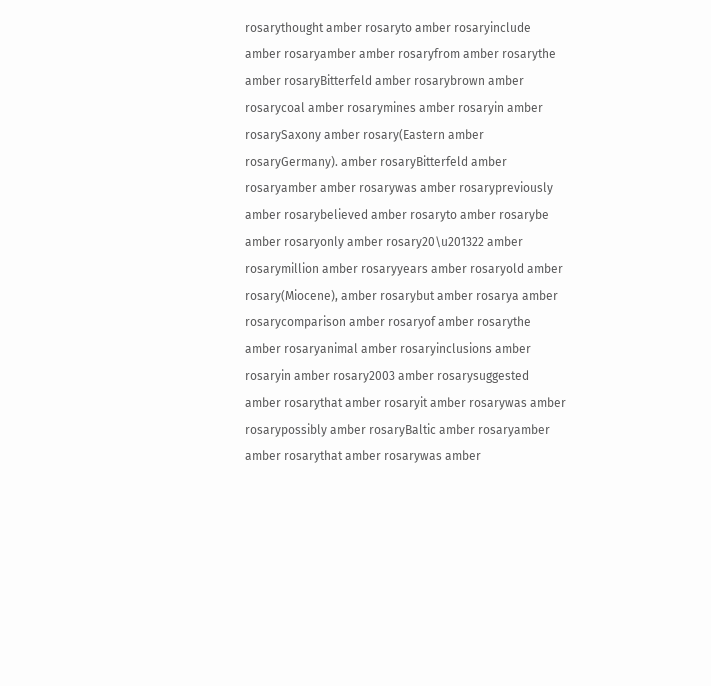rosarythought amber rosaryto amber rosaryinclude amber rosaryamber amber rosaryfrom amber rosarythe amber rosaryBitterfeld amber rosarybrown amber rosarycoal amber rosarymines amber rosaryin amber rosarySaxony amber rosary(Eastern amber rosaryGermany). amber rosaryBitterfeld amber rosaryamber amber rosarywas amber rosarypreviously amber rosarybelieved amber rosaryto amber rosarybe amber rosaryonly amber rosary20\u201322 amber rosarymillion amber rosaryyears amber rosaryold amber rosary(Miocene), amber rosarybut amber rosarya amber rosarycomparison amber rosaryof amber rosarythe amber rosaryanimal amber rosaryinclusions amber rosaryin amber rosary2003 amber rosarysuggested amber rosarythat amber rosaryit amber rosarywas amber rosarypossibly amber rosaryBaltic amber rosaryamber amber rosarythat amber rosarywas amber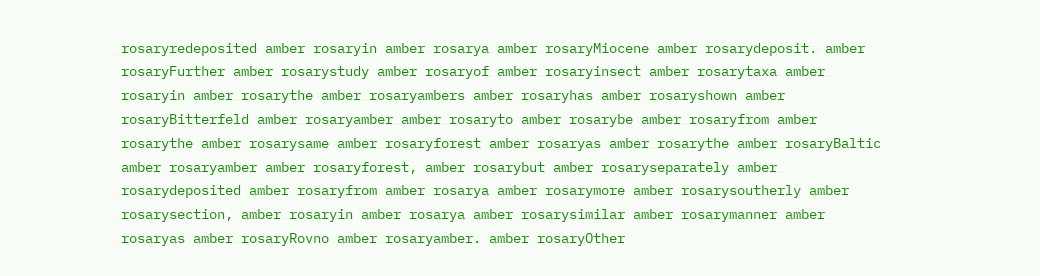rosaryredeposited amber rosaryin amber rosarya amber rosaryMiocene amber rosarydeposit. amber rosaryFurther amber rosarystudy amber rosaryof amber rosaryinsect amber rosarytaxa amber rosaryin amber rosarythe amber rosaryambers amber rosaryhas amber rosaryshown amber rosaryBitterfeld amber rosaryamber amber rosaryto amber rosarybe amber rosaryfrom amber rosarythe amber rosarysame amber rosaryforest amber rosaryas amber rosarythe amber rosaryBaltic amber rosaryamber amber rosaryforest, amber rosarybut amber rosaryseparately amber rosarydeposited amber rosaryfrom amber rosarya amber rosarymore amber rosarysoutherly amber rosarysection, amber rosaryin amber rosarya amber rosarysimilar amber rosarymanner amber rosaryas amber rosaryRovno amber rosaryamber. amber rosaryOther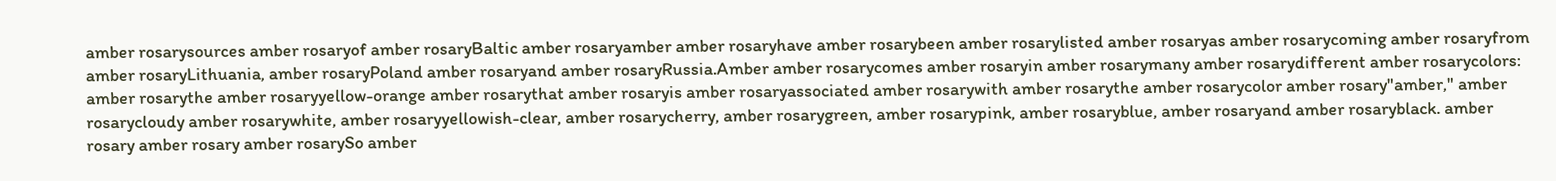amber rosarysources amber rosaryof amber rosaryBaltic amber rosaryamber amber rosaryhave amber rosarybeen amber rosarylisted amber rosaryas amber rosarycoming amber rosaryfrom amber rosaryLithuania, amber rosaryPoland amber rosaryand amber rosaryRussia.Amber amber rosarycomes amber rosaryin amber rosarymany amber rosarydifferent amber rosarycolors: amber rosarythe amber rosaryyellow-orange amber rosarythat amber rosaryis amber rosaryassociated amber rosarywith amber rosarythe amber rosarycolor amber rosary"amber," amber rosarycloudy amber rosarywhite, amber rosaryyellowish-clear, amber rosarycherry, amber rosarygreen, amber rosarypink, amber rosaryblue, amber rosaryand amber rosaryblack. amber rosary amber rosary amber rosarySo amber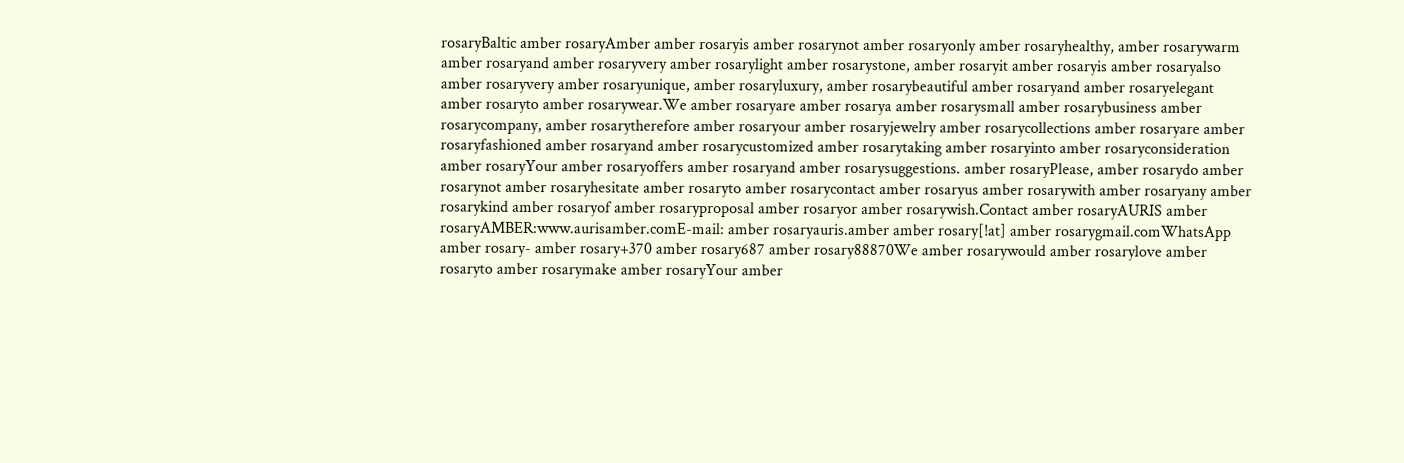rosaryBaltic amber rosaryAmber amber rosaryis amber rosarynot amber rosaryonly amber rosaryhealthy, amber rosarywarm amber rosaryand amber rosaryvery amber rosarylight amber rosarystone, amber rosaryit amber rosaryis amber rosaryalso amber rosaryvery amber rosaryunique, amber rosaryluxury, amber rosarybeautiful amber rosaryand amber rosaryelegant amber rosaryto amber rosarywear.We amber rosaryare amber rosarya amber rosarysmall amber rosarybusiness amber rosarycompany, amber rosarytherefore amber rosaryour amber rosaryjewelry amber rosarycollections amber rosaryare amber rosaryfashioned amber rosaryand amber rosarycustomized amber rosarytaking amber rosaryinto amber rosaryconsideration amber rosaryYour amber rosaryoffers amber rosaryand amber rosarysuggestions. amber rosaryPlease, amber rosarydo amber rosarynot amber rosaryhesitate amber rosaryto amber rosarycontact amber rosaryus amber rosarywith amber rosaryany amber rosarykind amber rosaryof amber rosaryproposal amber rosaryor amber rosarywish.Contact amber rosaryAURIS amber rosaryAMBER:www.aurisamber.comE-mail: amber rosaryauris.amber amber rosary[!at] amber rosarygmail.comWhatsApp amber rosary- amber rosary+370 amber rosary687 amber rosary88870We amber rosarywould amber rosarylove amber rosaryto amber rosarymake amber rosaryYour amber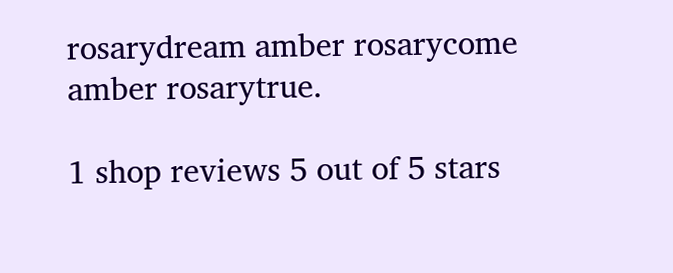rosarydream amber rosarycome amber rosarytrue.

1 shop reviews 5 out of 5 stars